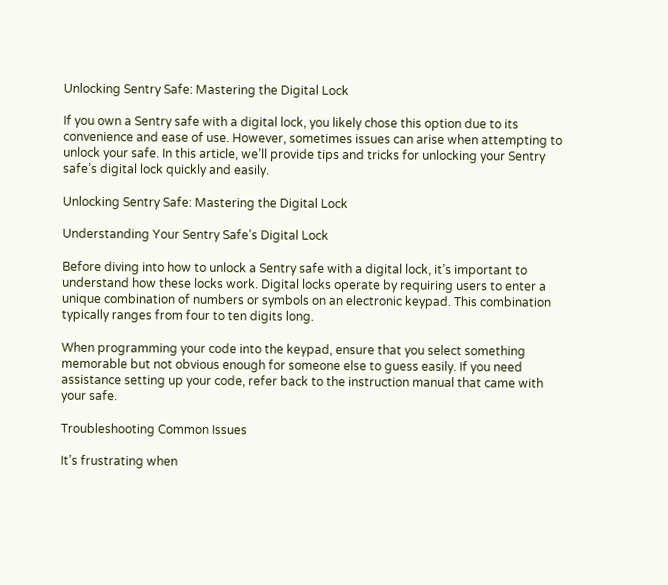Unlocking Sentry Safe: Mastering the Digital Lock

If you own a Sentry safe with a digital lock, you likely chose this option due to its convenience and ease of use. However, sometimes issues can arise when attempting to unlock your safe. In this article, we’ll provide tips and tricks for unlocking your Sentry safe’s digital lock quickly and easily.

Unlocking Sentry Safe: Mastering the Digital Lock

Understanding Your Sentry Safe’s Digital Lock

Before diving into how to unlock a Sentry safe with a digital lock, it’s important to understand how these locks work. Digital locks operate by requiring users to enter a unique combination of numbers or symbols on an electronic keypad. This combination typically ranges from four to ten digits long.

When programming your code into the keypad, ensure that you select something memorable but not obvious enough for someone else to guess easily. If you need assistance setting up your code, refer back to the instruction manual that came with your safe.

Troubleshooting Common Issues

It’s frustrating when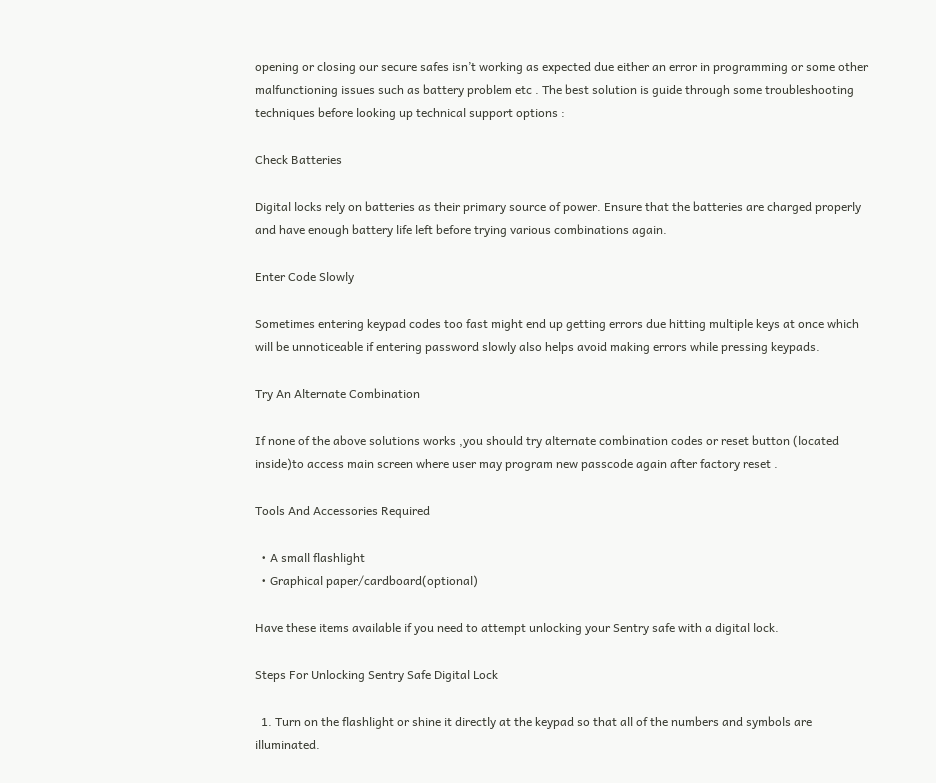opening or closing our secure safes isn’t working as expected due either an error in programming or some other malfunctioning issues such as battery problem etc . The best solution is guide through some troubleshooting techniques before looking up technical support options :

Check Batteries

Digital locks rely on batteries as their primary source of power. Ensure that the batteries are charged properly and have enough battery life left before trying various combinations again.

Enter Code Slowly

Sometimes entering keypad codes too fast might end up getting errors due hitting multiple keys at once which will be unnoticeable if entering password slowly also helps avoid making errors while pressing keypads.

Try An Alternate Combination

If none of the above solutions works ,you should try alternate combination codes or reset button (located inside)to access main screen where user may program new passcode again after factory reset .

Tools And Accessories Required

  • A small flashlight
  • Graphical paper/cardboard(optional)

Have these items available if you need to attempt unlocking your Sentry safe with a digital lock.

Steps For Unlocking Sentry Safe Digital Lock

  1. Turn on the flashlight or shine it directly at the keypad so that all of the numbers and symbols are illuminated.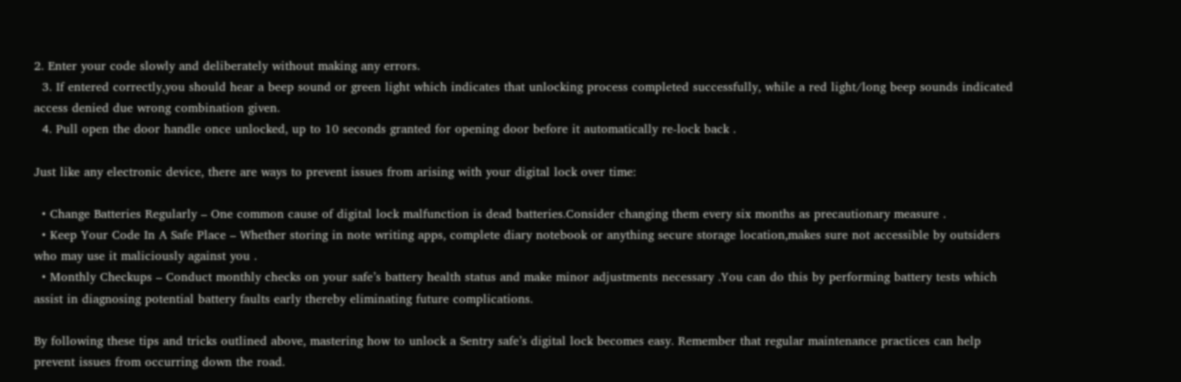2. Enter your code slowly and deliberately without making any errors.
  3. If entered correctly,you should hear a beep sound or green light which indicates that unlocking process completed successfully, while a red light/long beep sounds indicated access denied due wrong combination given.
  4. Pull open the door handle once unlocked, up to 10 seconds granted for opening door before it automatically re-lock back .

Just like any electronic device, there are ways to prevent issues from arising with your digital lock over time:

  • Change Batteries Regularly – One common cause of digital lock malfunction is dead batteries.Consider changing them every six months as precautionary measure .
  • Keep Your Code In A Safe Place – Whether storing in note writing apps, complete diary notebook or anything secure storage location,makes sure not accessible by outsiders who may use it maliciously against you .
  • Monthly Checkups – Conduct monthly checks on your safe’s battery health status and make minor adjustments necessary .You can do this by performing battery tests which assist in diagnosing potential battery faults early thereby eliminating future complications.

By following these tips and tricks outlined above, mastering how to unlock a Sentry safe’s digital lock becomes easy. Remember that regular maintenance practices can help prevent issues from occurring down the road.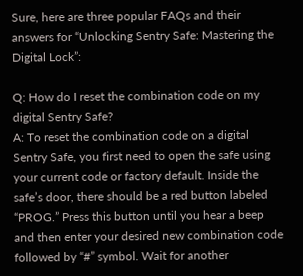Sure, here are three popular FAQs and their answers for “Unlocking Sentry Safe: Mastering the Digital Lock”:

Q: How do I reset the combination code on my digital Sentry Safe?
A: To reset the combination code on a digital Sentry Safe, you first need to open the safe using your current code or factory default. Inside the safe’s door, there should be a red button labeled “PROG.” Press this button until you hear a beep and then enter your desired new combination code followed by “#” symbol. Wait for another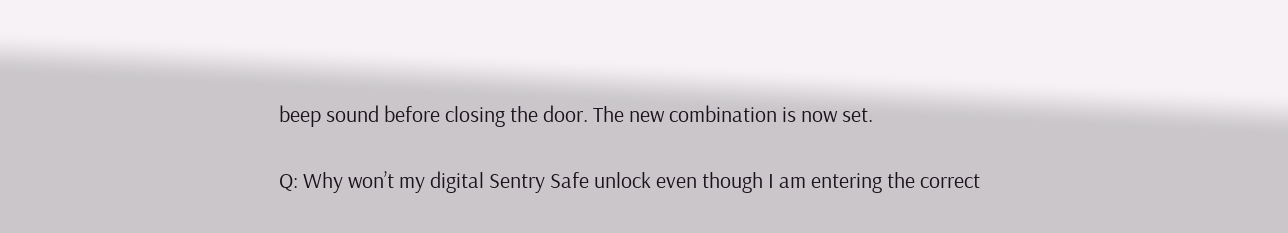beep sound before closing the door. The new combination is now set.

Q: Why won’t my digital Sentry Safe unlock even though I am entering the correct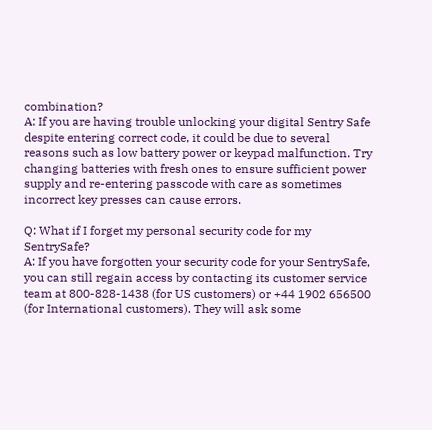combination?
A: If you are having trouble unlocking your digital Sentry Safe despite entering correct code, it could be due to several reasons such as low battery power or keypad malfunction. Try changing batteries with fresh ones to ensure sufficient power supply and re-entering passcode with care as sometimes incorrect key presses can cause errors.

Q: What if I forget my personal security code for my SentrySafe?
A: If you have forgotten your security code for your SentrySafe, you can still regain access by contacting its customer service team at 800-828-1438 (for US customers) or +44 1902 656500 (for International customers). They will ask some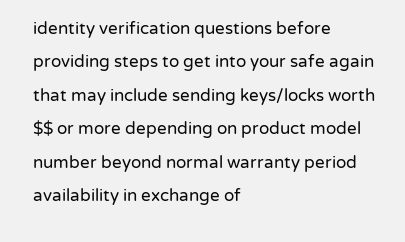identity verification questions before providing steps to get into your safe again that may include sending keys/locks worth $$ or more depending on product model number beyond normal warranty period availability in exchange of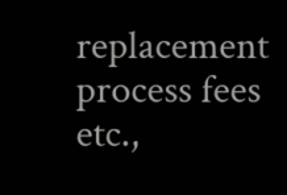replacement process fees etc.,